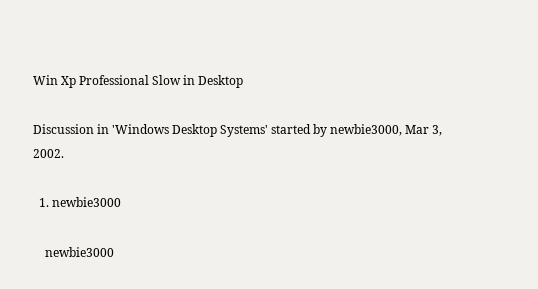Win Xp Professional Slow in Desktop

Discussion in 'Windows Desktop Systems' started by newbie3000, Mar 3, 2002.

  1. newbie3000

    newbie3000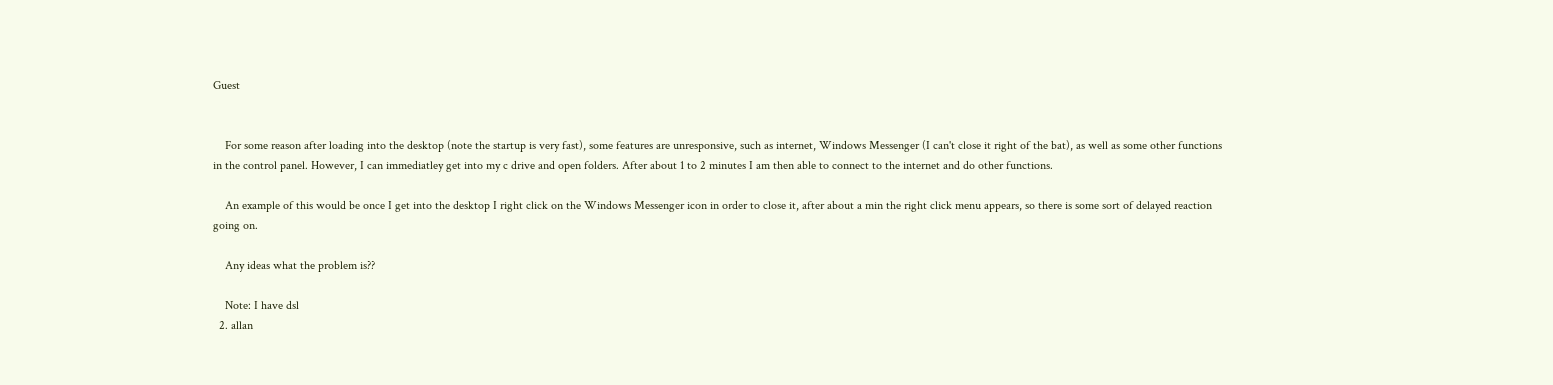Guest


    For some reason after loading into the desktop (note the startup is very fast), some features are unresponsive, such as internet, Windows Messenger (I can't close it right of the bat), as well as some other functions in the control panel. However, I can immediatley get into my c drive and open folders. After about 1 to 2 minutes I am then able to connect to the internet and do other functions.

    An example of this would be once I get into the desktop I right click on the Windows Messenger icon in order to close it, after about a min the right click menu appears, so there is some sort of delayed reaction going on.

    Any ideas what the problem is??

    Note: I have dsl
  2. allan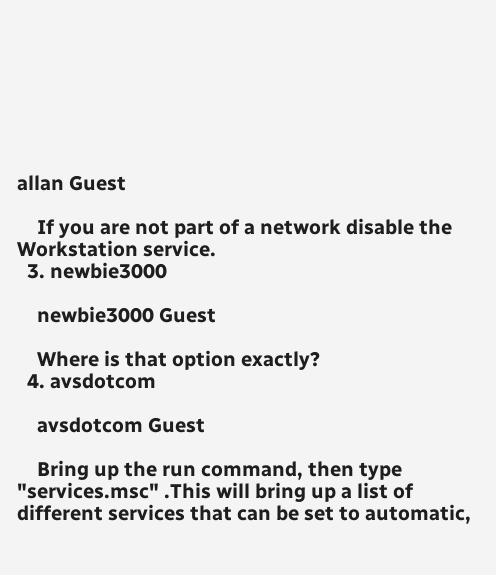allan Guest

    If you are not part of a network disable the Workstation service.
  3. newbie3000

    newbie3000 Guest

    Where is that option exactly?
  4. avsdotcom

    avsdotcom Guest

    Bring up the run command, then type "services.msc" .This will bring up a list of different services that can be set to automatic,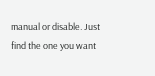manual or disable. Just find the one you want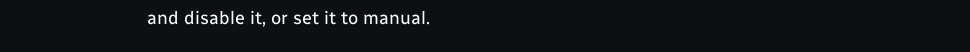and disable it, or set it to manual.